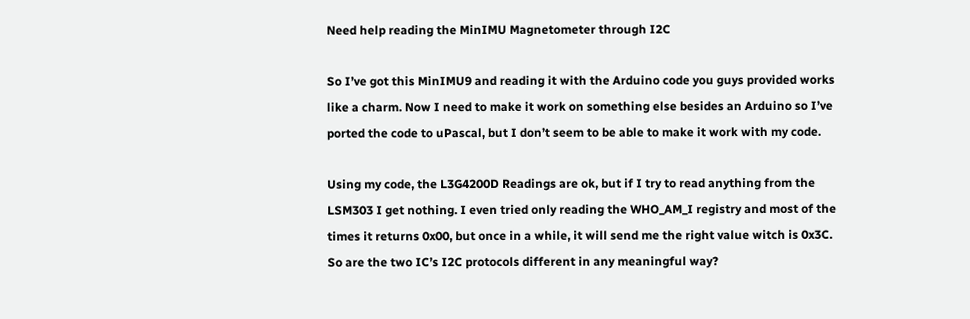Need help reading the MinIMU Magnetometer through I2C

So I’ve got this MinIMU9 and reading it with the Arduino code you guys provided works like a charm. Now I need to make it work on something else besides an Arduino so I’ve ported the code to uPascal, but I don’t seem to be able to make it work with my code.

Using my code, the L3G4200D Readings are ok, but if I try to read anything from the LSM303 I get nothing. I even tried only reading the WHO_AM_I registry and most of the times it returns 0x00, but once in a while, it will send me the right value witch is 0x3C. So are the two IC’s I2C protocols different in any meaningful way?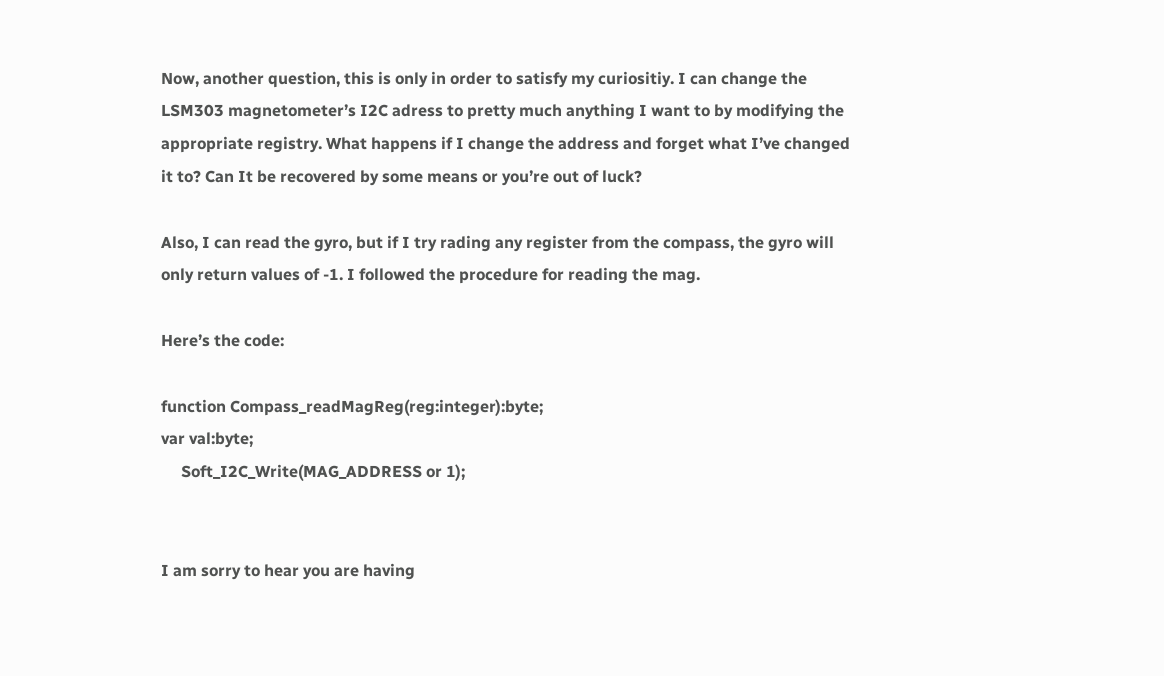Now, another question, this is only in order to satisfy my curiositiy. I can change the LSM303 magnetometer’s I2C adress to pretty much anything I want to by modifying the appropriate registry. What happens if I change the address and forget what I’ve changed it to? Can It be recovered by some means or you’re out of luck?

Also, I can read the gyro, but if I try rading any register from the compass, the gyro will only return values of -1. I followed the procedure for reading the mag.

Here’s the code:

function Compass_readMagReg(reg:integer):byte;
var val:byte;
     Soft_I2C_Write(MAG_ADDRESS or 1);


I am sorry to hear you are having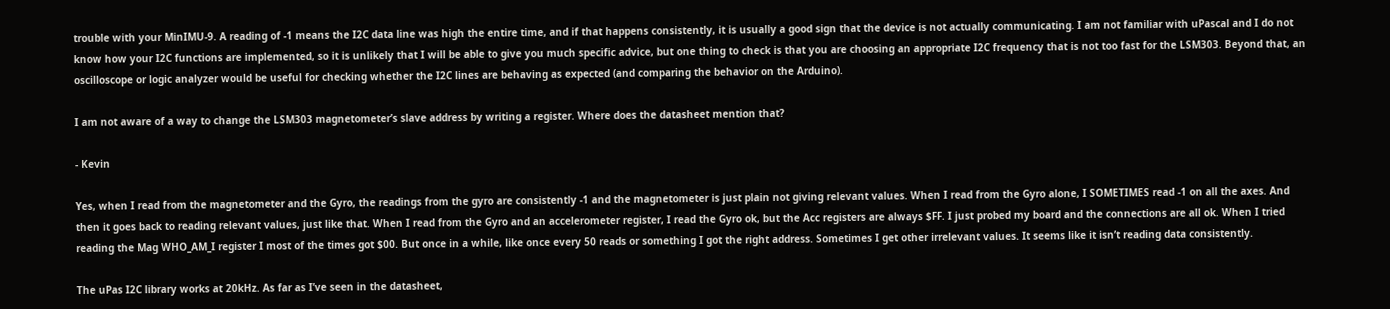trouble with your MinIMU-9. A reading of -1 means the I2C data line was high the entire time, and if that happens consistently, it is usually a good sign that the device is not actually communicating. I am not familiar with uPascal and I do not know how your I2C functions are implemented, so it is unlikely that I will be able to give you much specific advice, but one thing to check is that you are choosing an appropriate I2C frequency that is not too fast for the LSM303. Beyond that, an oscilloscope or logic analyzer would be useful for checking whether the I2C lines are behaving as expected (and comparing the behavior on the Arduino).

I am not aware of a way to change the LSM303 magnetometer’s slave address by writing a register. Where does the datasheet mention that?

- Kevin

Yes, when I read from the magnetometer and the Gyro, the readings from the gyro are consistently -1 and the magnetometer is just plain not giving relevant values. When I read from the Gyro alone, I SOMETIMES read -1 on all the axes. And then it goes back to reading relevant values, just like that. When I read from the Gyro and an accelerometer register, I read the Gyro ok, but the Acc registers are always $FF. I just probed my board and the connections are all ok. When I tried reading the Mag WHO_AM_I register I most of the times got $00. But once in a while, like once every 50 reads or something I got the right address. Sometimes I get other irrelevant values. It seems like it isn’t reading data consistently.

The uPas I2C library works at 20kHz. As far as I’ve seen in the datasheet,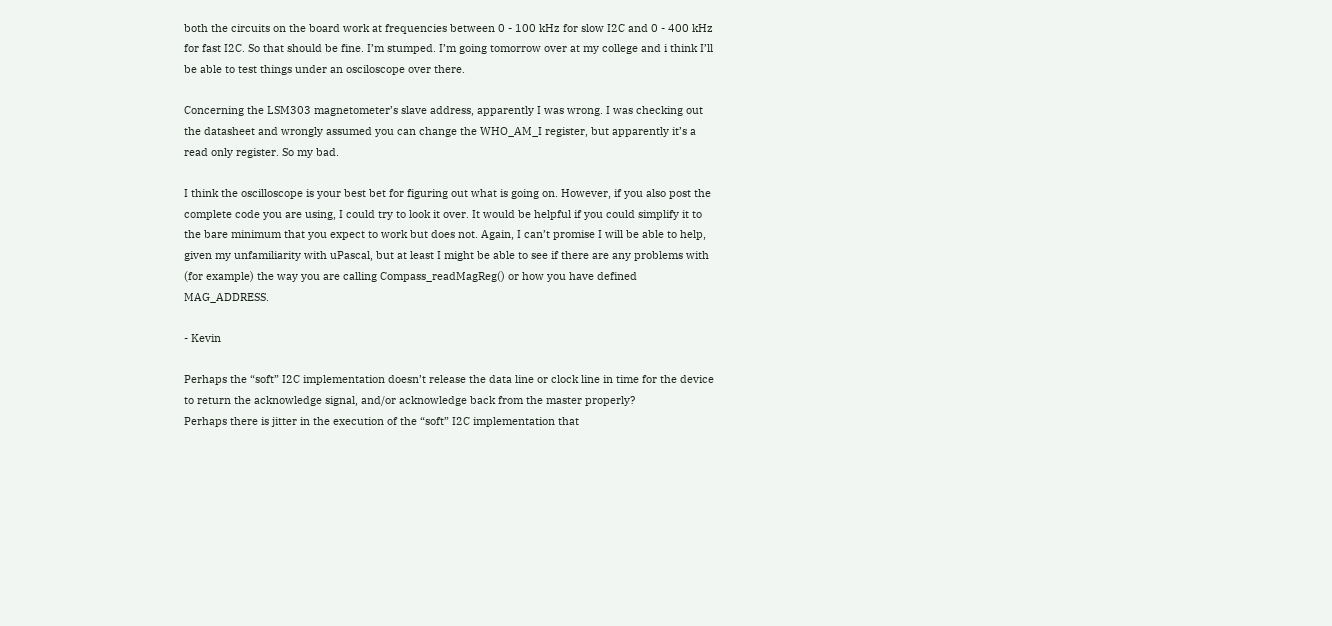both the circuits on the board work at frequencies between 0 - 100 kHz for slow I2C and 0 - 400 kHz for fast I2C. So that should be fine. I’m stumped. I’m going tomorrow over at my college and i think I’ll be able to test things under an osciloscope over there.

Concerning the LSM303 magnetometer’s slave address, apparently I was wrong. I was checking out the datasheet and wrongly assumed you can change the WHO_AM_I register, but apparently it’s a read only register. So my bad.

I think the oscilloscope is your best bet for figuring out what is going on. However, if you also post the complete code you are using, I could try to look it over. It would be helpful if you could simplify it to the bare minimum that you expect to work but does not. Again, I can’t promise I will be able to help, given my unfamiliarity with uPascal, but at least I might be able to see if there are any problems with (for example) the way you are calling Compass_readMagReg() or how you have defined MAG_ADDRESS.

- Kevin

Perhaps the “soft” I2C implementation doesn’t release the data line or clock line in time for the device to return the acknowledge signal, and/or acknowledge back from the master properly?
Perhaps there is jitter in the execution of the “soft” I2C implementation that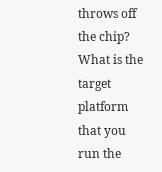throws off the chip? What is the target platform that you run the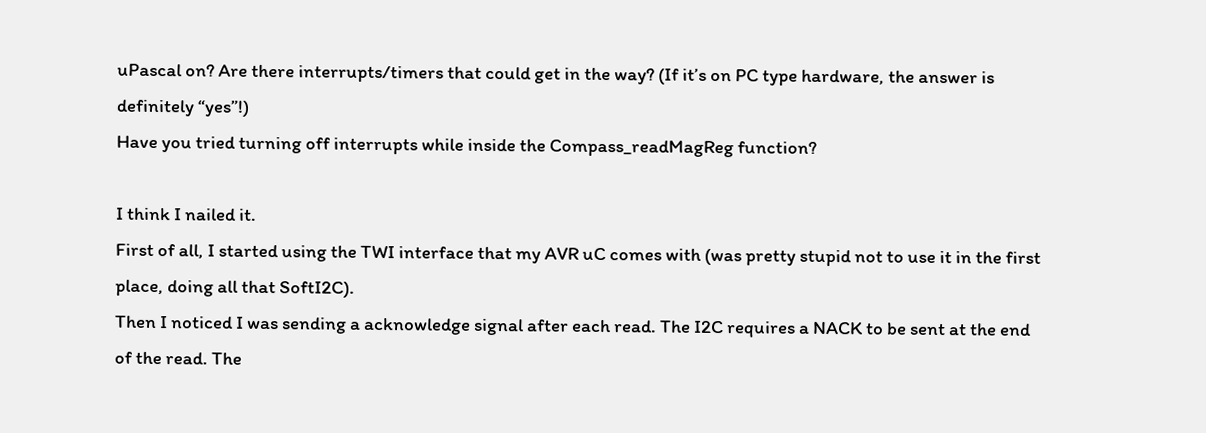uPascal on? Are there interrupts/timers that could get in the way? (If it’s on PC type hardware, the answer is definitely “yes”!)
Have you tried turning off interrupts while inside the Compass_readMagReg function?

I think I nailed it.
First of all, I started using the TWI interface that my AVR uC comes with (was pretty stupid not to use it in the first place, doing all that SoftI2C).
Then I noticed I was sending a acknowledge signal after each read. The I2C requires a NACK to be sent at the end of the read. The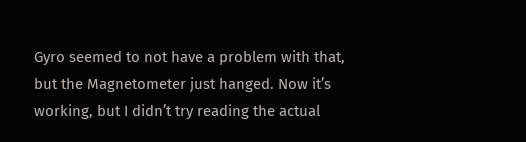Gyro seemed to not have a problem with that, but the Magnetometer just hanged. Now it’s working, but I didn’t try reading the actual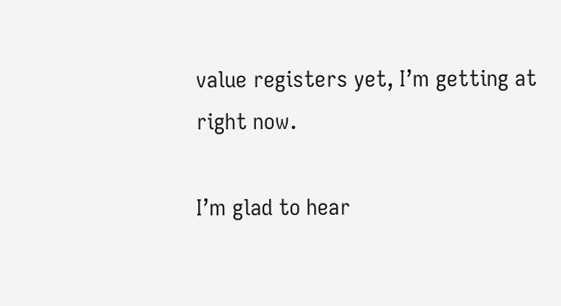value registers yet, I’m getting at right now.

I’m glad to hear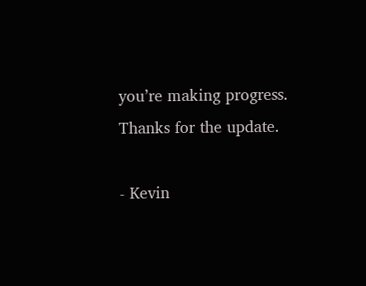you’re making progress. Thanks for the update.

- Kevin